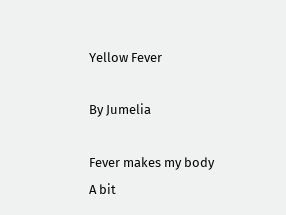Yellow Fever

By Jumelia

Fever makes my body
A bit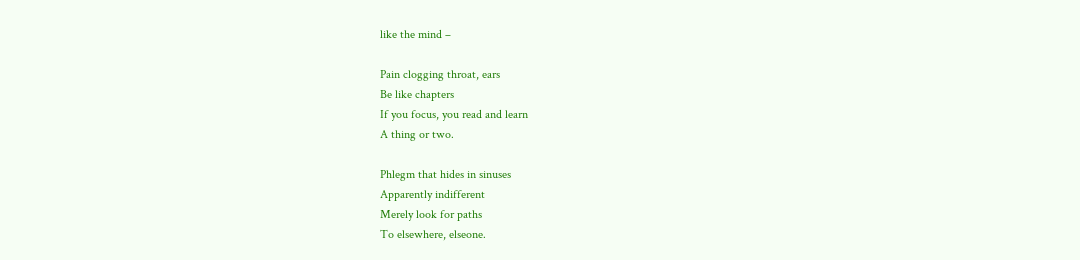like the mind –

Pain clogging throat, ears
Be like chapters
If you focus, you read and learn
A thing or two.

Phlegm that hides in sinuses
Apparently indifferent
Merely look for paths
To elsewhere, elseone.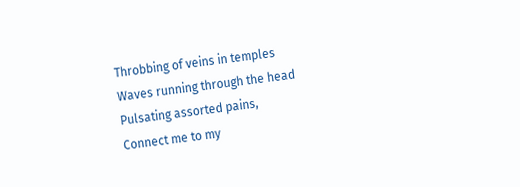Throbbing of veins in temples
Waves running through the head
Pulsating assorted pains,
Connect me to my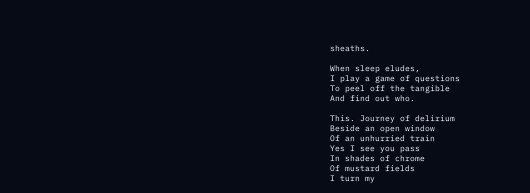sheaths.

When sleep eludes,
I play a game of questions
To peel off the tangible
And find out who.

This. Journey of delirium
Beside an open window
Of an unhurried train
Yes I see you pass
In shades of chrome
Of mustard fields
I turn my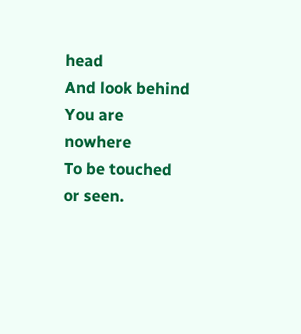head
And look behind
You are nowhere
To be touched or seen.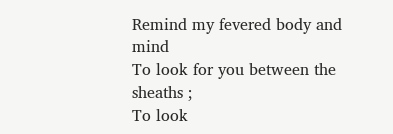Remind my fevered body and mind
To look for you between the sheaths ;
To look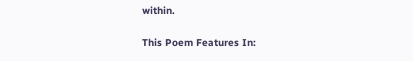within.

This Poem Features In: